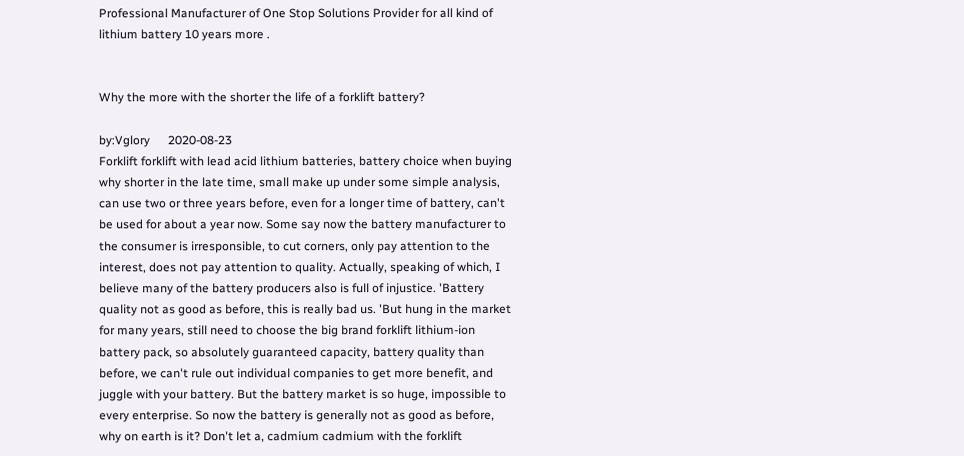Professional Manufacturer of One Stop Solutions Provider for all kind of lithium battery 10 years more .


Why the more with the shorter the life of a forklift battery?

by:Vglory      2020-08-23
Forklift forklift with lead acid lithium batteries, battery choice when buying why shorter in the late time, small make up under some simple analysis, can use two or three years before, even for a longer time of battery, can't be used for about a year now. Some say now the battery manufacturer to the consumer is irresponsible, to cut corners, only pay attention to the interest, does not pay attention to quality. Actually, speaking of which, I believe many of the battery producers also is full of injustice. 'Battery quality not as good as before, this is really bad us. 'But hung in the market for many years, still need to choose the big brand forklift lithium-ion battery pack, so absolutely guaranteed capacity, battery quality than before, we can't rule out individual companies to get more benefit, and juggle with your battery. But the battery market is so huge, impossible to every enterprise. So now the battery is generally not as good as before, why on earth is it? Don't let a, cadmium cadmium with the forklift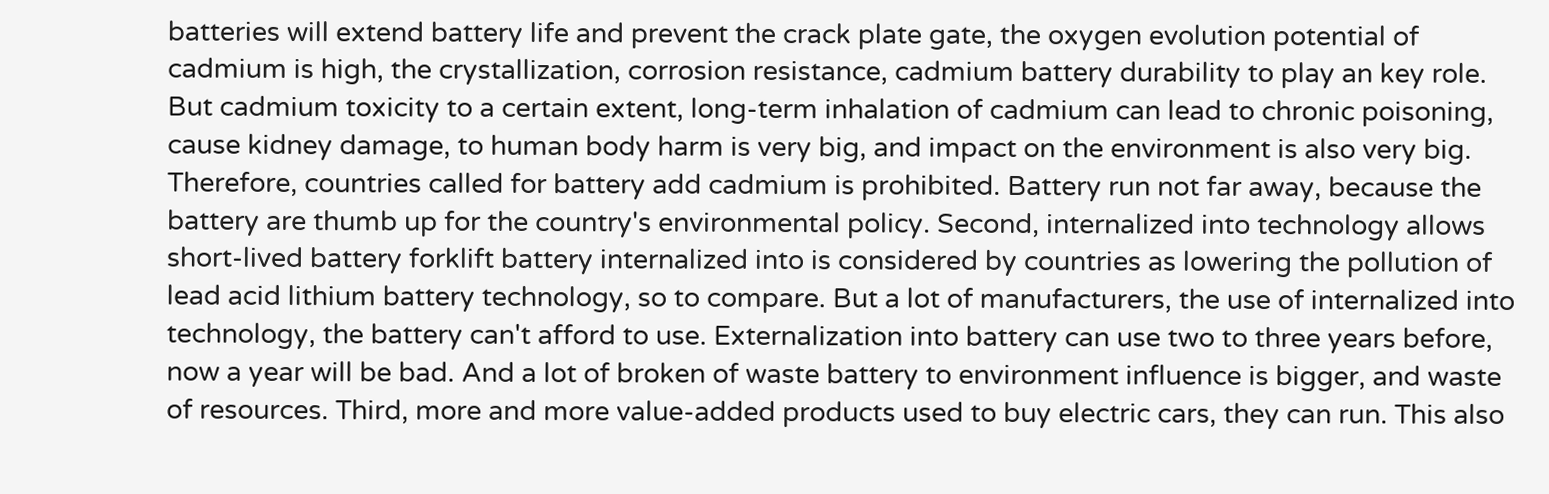batteries will extend battery life and prevent the crack plate gate, the oxygen evolution potential of cadmium is high, the crystallization, corrosion resistance, cadmium battery durability to play an key role. But cadmium toxicity to a certain extent, long-term inhalation of cadmium can lead to chronic poisoning, cause kidney damage, to human body harm is very big, and impact on the environment is also very big. Therefore, countries called for battery add cadmium is prohibited. Battery run not far away, because the battery are thumb up for the country's environmental policy. Second, internalized into technology allows short-lived battery forklift battery internalized into is considered by countries as lowering the pollution of lead acid lithium battery technology, so to compare. But a lot of manufacturers, the use of internalized into technology, the battery can't afford to use. Externalization into battery can use two to three years before, now a year will be bad. And a lot of broken of waste battery to environment influence is bigger, and waste of resources. Third, more and more value-added products used to buy electric cars, they can run. This also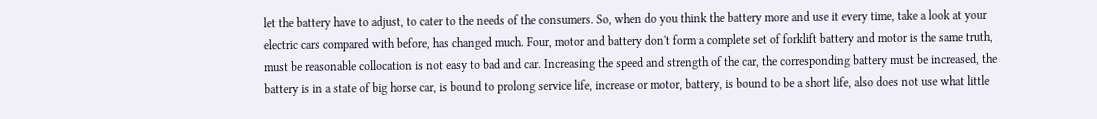let the battery have to adjust, to cater to the needs of the consumers. So, when do you think the battery more and use it every time, take a look at your electric cars compared with before, has changed much. Four, motor and battery don't form a complete set of forklift battery and motor is the same truth, must be reasonable collocation is not easy to bad and car. Increasing the speed and strength of the car, the corresponding battery must be increased, the battery is in a state of big horse car, is bound to prolong service life, increase or motor, battery, is bound to be a short life, also does not use what little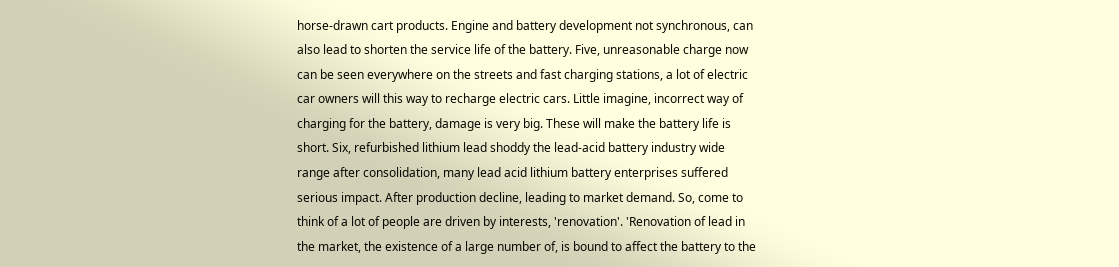horse-drawn cart products. Engine and battery development not synchronous, can also lead to shorten the service life of the battery. Five, unreasonable charge now can be seen everywhere on the streets and fast charging stations, a lot of electric car owners will this way to recharge electric cars. Little imagine, incorrect way of charging for the battery, damage is very big. These will make the battery life is short. Six, refurbished lithium lead shoddy the lead-acid battery industry wide range after consolidation, many lead acid lithium battery enterprises suffered serious impact. After production decline, leading to market demand. So, come to think of a lot of people are driven by interests, 'renovation'. 'Renovation of lead in the market, the existence of a large number of, is bound to affect the battery to the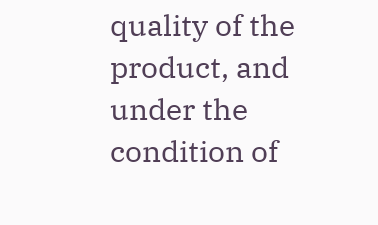quality of the product, and under the condition of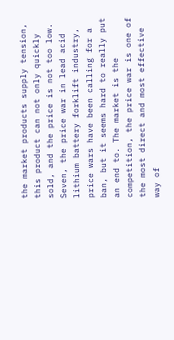the market products supply tension, this product can not only quickly sold, and the price is not too low. Seven, the price war in lead acid lithium battery forklift industry, price wars have been calling for a ban, but it seems hard to really put an end to. The market is the competition, the price war is one of the most direct and most effective way of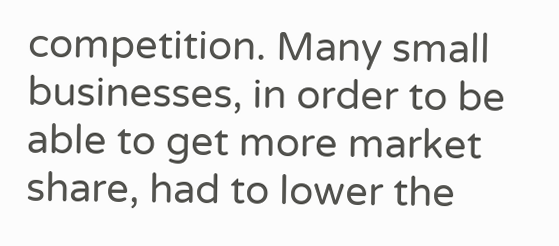competition. Many small businesses, in order to be able to get more market share, had to lower the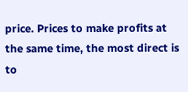price. Prices to make profits at the same time, the most direct is to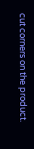cut corners on the product.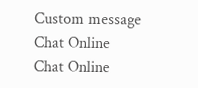Custom message
Chat Online
Chat Online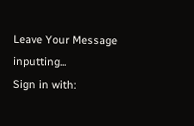Leave Your Message inputting...
Sign in with: